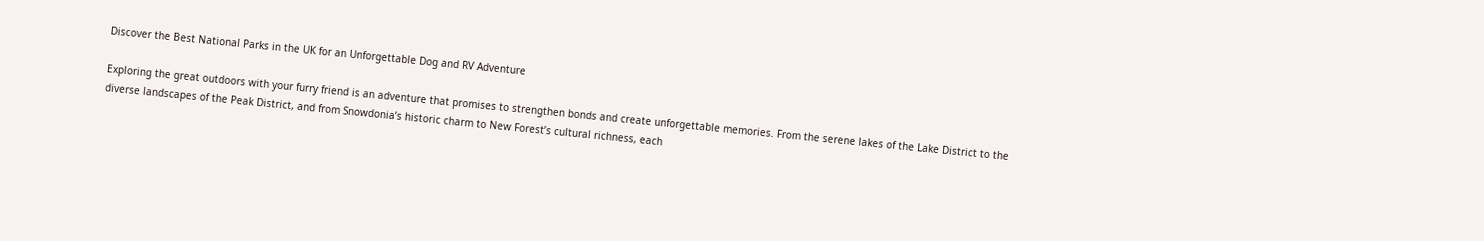Discover the Best National Parks in the UK for an Unforgettable Dog and RV Adventure

Exploring the great outdoors with your furry friend is an adventure that promises to strengthen bonds and create unforgettable memories. From the serene lakes of the Lake District to the diverse landscapes of the Peak District, and from Snowdonia’s historic charm to New Forest’s cultural richness, each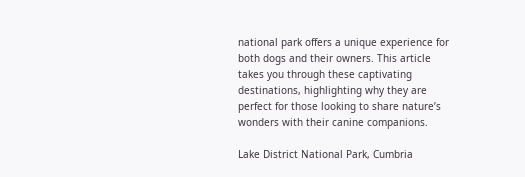national park offers a unique experience for both dogs and their owners. This article takes you through these captivating destinations, highlighting why they are perfect for those looking to share nature’s wonders with their canine companions.

Lake District National Park, Cumbria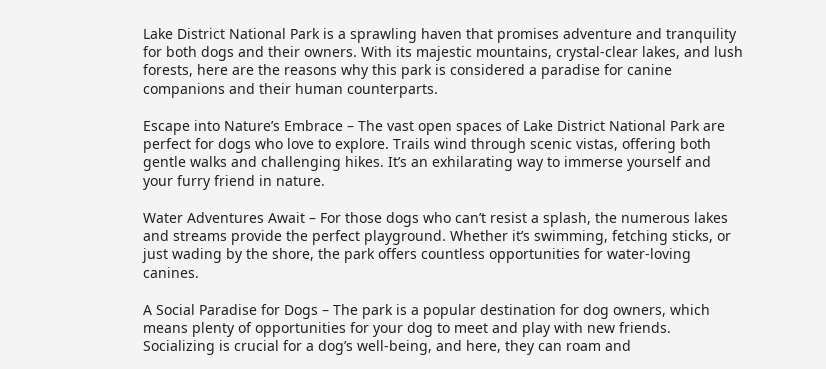Lake District National Park is a sprawling haven that promises adventure and tranquility for both dogs and their owners. With its majestic mountains, crystal-clear lakes, and lush forests, here are the reasons why this park is considered a paradise for canine companions and their human counterparts.

Escape into Nature’s Embrace – The vast open spaces of Lake District National Park are perfect for dogs who love to explore. Trails wind through scenic vistas, offering both gentle walks and challenging hikes. It’s an exhilarating way to immerse yourself and your furry friend in nature.

Water Adventures Await – For those dogs who can’t resist a splash, the numerous lakes and streams provide the perfect playground. Whether it’s swimming, fetching sticks, or just wading by the shore, the park offers countless opportunities for water-loving canines.

A Social Paradise for Dogs – The park is a popular destination for dog owners, which means plenty of opportunities for your dog to meet and play with new friends. Socializing is crucial for a dog’s well-being, and here, they can roam and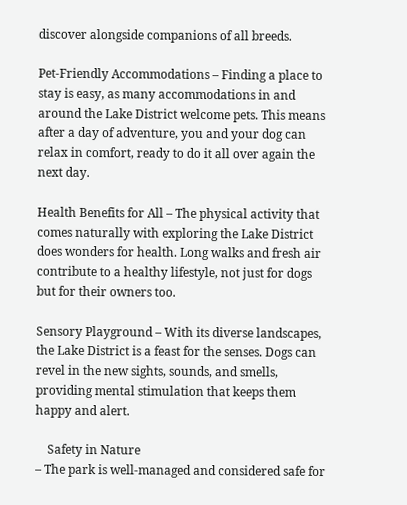discover alongside companions of all breeds.

Pet-Friendly Accommodations – Finding a place to stay is easy, as many accommodations in and around the Lake District welcome pets. This means after a day of adventure, you and your dog can relax in comfort, ready to do it all over again the next day.

Health Benefits for All – The physical activity that comes naturally with exploring the Lake District does wonders for health. Long walks and fresh air contribute to a healthy lifestyle, not just for dogs but for their owners too.

Sensory Playground – With its diverse landscapes, the Lake District is a feast for the senses. Dogs can revel in the new sights, sounds, and smells, providing mental stimulation that keeps them happy and alert.

    Safety in Nature
– The park is well-managed and considered safe for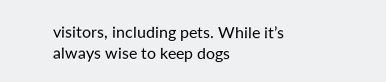visitors, including pets. While it’s always wise to keep dogs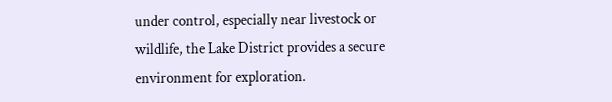under control, especially near livestock or wildlife, the Lake District provides a secure environment for exploration.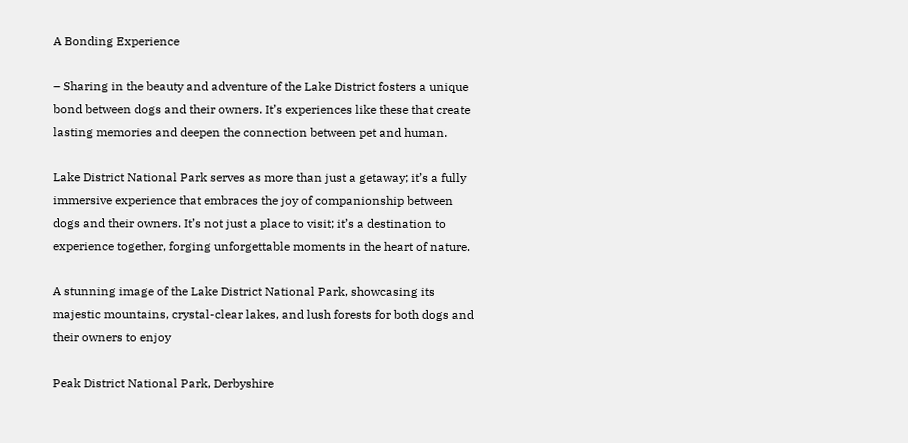A Bonding Experience

– Sharing in the beauty and adventure of the Lake District fosters a unique bond between dogs and their owners. It’s experiences like these that create lasting memories and deepen the connection between pet and human.

Lake District National Park serves as more than just a getaway; it’s a fully immersive experience that embraces the joy of companionship between dogs and their owners. It’s not just a place to visit; it’s a destination to experience together, forging unforgettable moments in the heart of nature.

A stunning image of the Lake District National Park, showcasing its majestic mountains, crystal-clear lakes, and lush forests for both dogs and their owners to enjoy

Peak District National Park, Derbyshire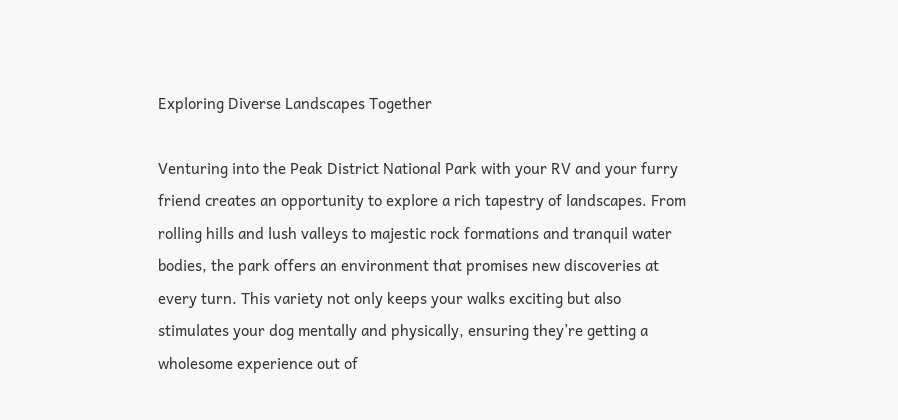Exploring Diverse Landscapes Together

Venturing into the Peak District National Park with your RV and your furry friend creates an opportunity to explore a rich tapestry of landscapes. From rolling hills and lush valleys to majestic rock formations and tranquil water bodies, the park offers an environment that promises new discoveries at every turn. This variety not only keeps your walks exciting but also stimulates your dog mentally and physically, ensuring they’re getting a wholesome experience out of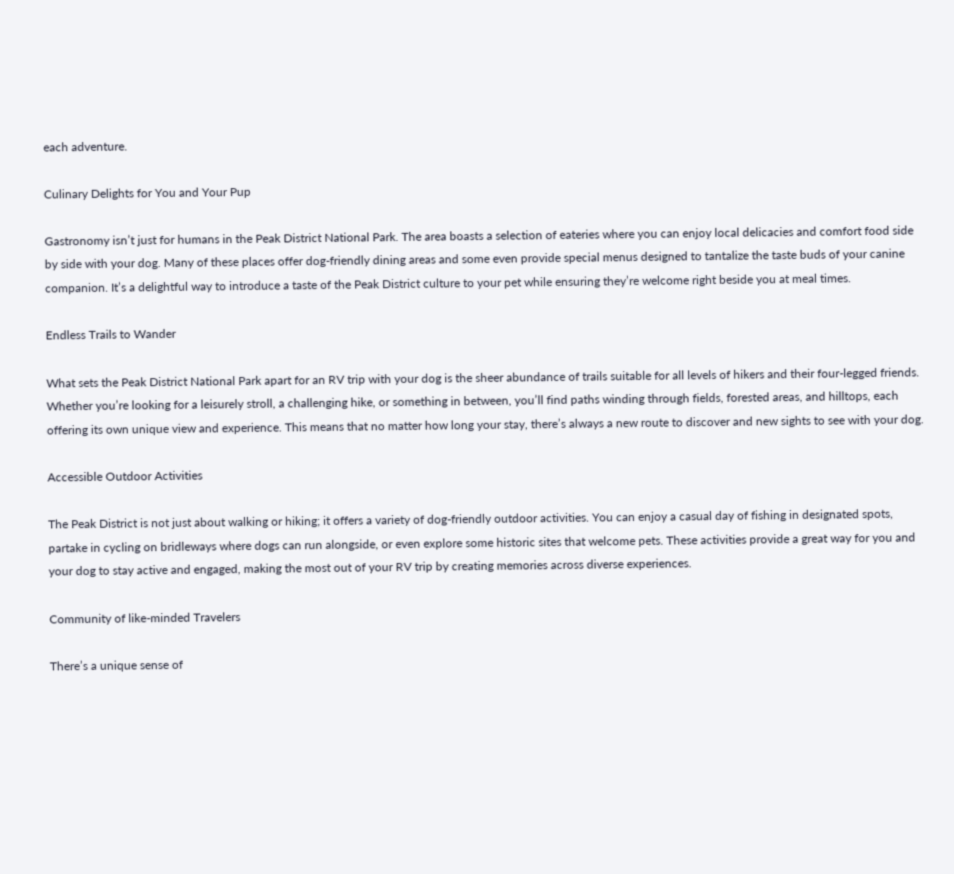each adventure.

Culinary Delights for You and Your Pup

Gastronomy isn’t just for humans in the Peak District National Park. The area boasts a selection of eateries where you can enjoy local delicacies and comfort food side by side with your dog. Many of these places offer dog-friendly dining areas and some even provide special menus designed to tantalize the taste buds of your canine companion. It’s a delightful way to introduce a taste of the Peak District culture to your pet while ensuring they’re welcome right beside you at meal times.

Endless Trails to Wander

What sets the Peak District National Park apart for an RV trip with your dog is the sheer abundance of trails suitable for all levels of hikers and their four-legged friends. Whether you’re looking for a leisurely stroll, a challenging hike, or something in between, you’ll find paths winding through fields, forested areas, and hilltops, each offering its own unique view and experience. This means that no matter how long your stay, there’s always a new route to discover and new sights to see with your dog.

Accessible Outdoor Activities

The Peak District is not just about walking or hiking; it offers a variety of dog-friendly outdoor activities. You can enjoy a casual day of fishing in designated spots, partake in cycling on bridleways where dogs can run alongside, or even explore some historic sites that welcome pets. These activities provide a great way for you and your dog to stay active and engaged, making the most out of your RV trip by creating memories across diverse experiences.

Community of like-minded Travelers

There’s a unique sense of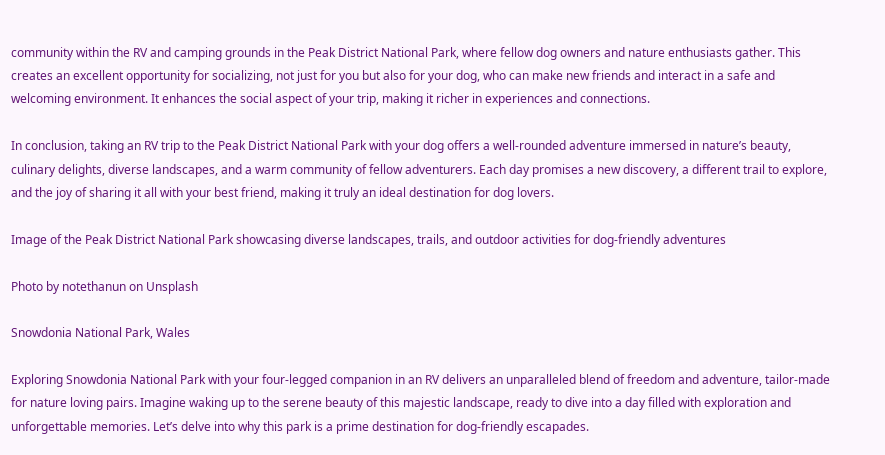community within the RV and camping grounds in the Peak District National Park, where fellow dog owners and nature enthusiasts gather. This creates an excellent opportunity for socializing, not just for you but also for your dog, who can make new friends and interact in a safe and welcoming environment. It enhances the social aspect of your trip, making it richer in experiences and connections.

In conclusion, taking an RV trip to the Peak District National Park with your dog offers a well-rounded adventure immersed in nature’s beauty, culinary delights, diverse landscapes, and a warm community of fellow adventurers. Each day promises a new discovery, a different trail to explore, and the joy of sharing it all with your best friend, making it truly an ideal destination for dog lovers.

Image of the Peak District National Park showcasing diverse landscapes, trails, and outdoor activities for dog-friendly adventures

Photo by notethanun on Unsplash

Snowdonia National Park, Wales

Exploring Snowdonia National Park with your four-legged companion in an RV delivers an unparalleled blend of freedom and adventure, tailor-made for nature loving pairs. Imagine waking up to the serene beauty of this majestic landscape, ready to dive into a day filled with exploration and unforgettable memories. Let’s delve into why this park is a prime destination for dog-friendly escapades.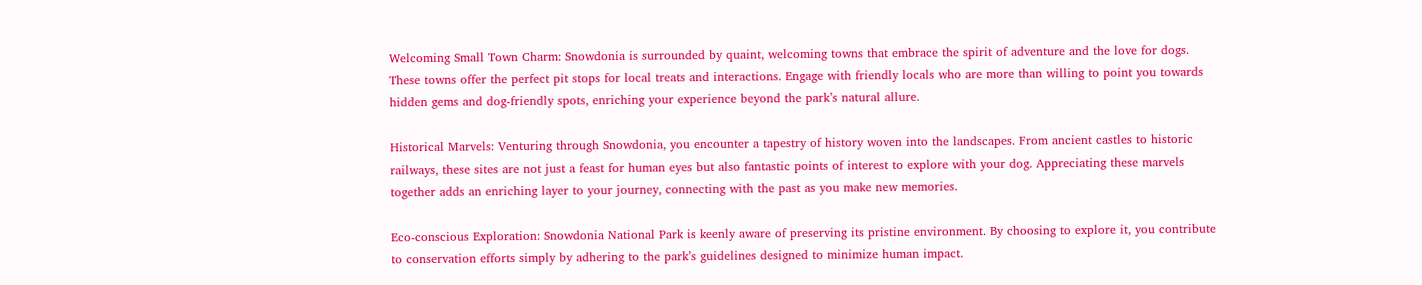Welcoming Small Town Charm: Snowdonia is surrounded by quaint, welcoming towns that embrace the spirit of adventure and the love for dogs. These towns offer the perfect pit stops for local treats and interactions. Engage with friendly locals who are more than willing to point you towards hidden gems and dog-friendly spots, enriching your experience beyond the park’s natural allure.

Historical Marvels: Venturing through Snowdonia, you encounter a tapestry of history woven into the landscapes. From ancient castles to historic railways, these sites are not just a feast for human eyes but also fantastic points of interest to explore with your dog. Appreciating these marvels together adds an enriching layer to your journey, connecting with the past as you make new memories.

Eco-conscious Exploration: Snowdonia National Park is keenly aware of preserving its pristine environment. By choosing to explore it, you contribute to conservation efforts simply by adhering to the park’s guidelines designed to minimize human impact.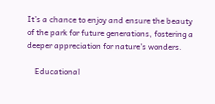It’s a chance to enjoy and ensure the beauty of the park for future generations, fostering a deeper appreciation for nature’s wonders.

    Educational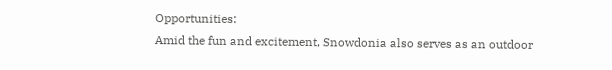Opportunities:
Amid the fun and excitement, Snowdonia also serves as an outdoor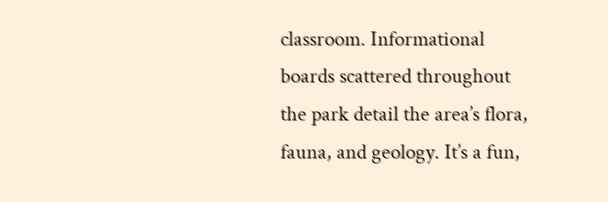classroom. Informational boards scattered throughout the park detail the area’s flora, fauna, and geology. It’s a fun,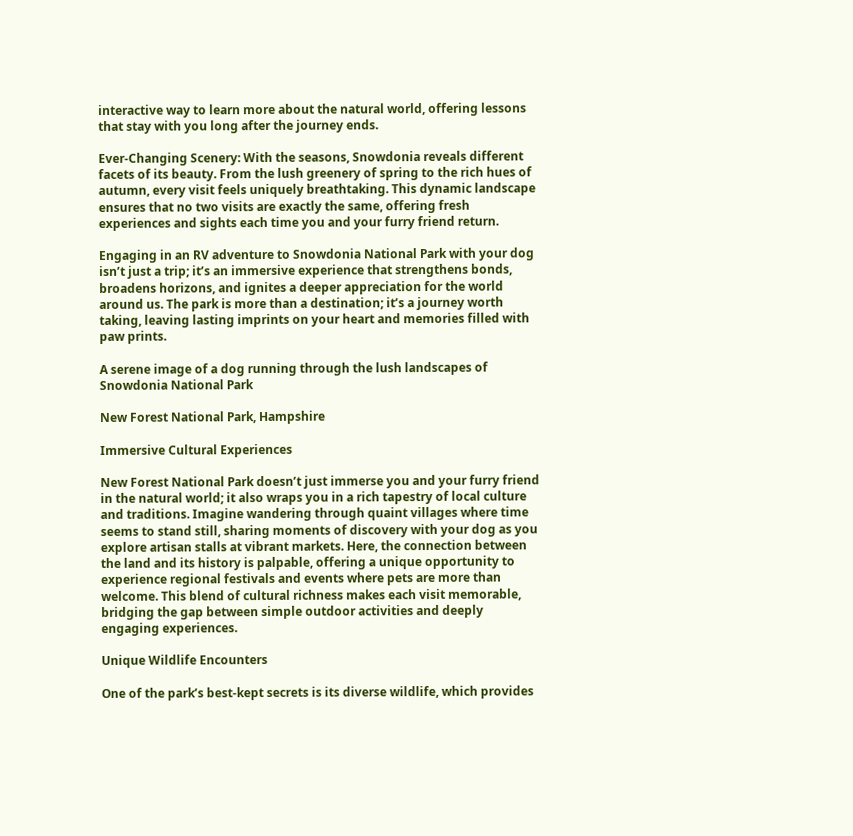interactive way to learn more about the natural world, offering lessons that stay with you long after the journey ends.

Ever-Changing Scenery: With the seasons, Snowdonia reveals different facets of its beauty. From the lush greenery of spring to the rich hues of autumn, every visit feels uniquely breathtaking. This dynamic landscape ensures that no two visits are exactly the same, offering fresh experiences and sights each time you and your furry friend return.

Engaging in an RV adventure to Snowdonia National Park with your dog isn’t just a trip; it’s an immersive experience that strengthens bonds, broadens horizons, and ignites a deeper appreciation for the world around us. The park is more than a destination; it’s a journey worth taking, leaving lasting imprints on your heart and memories filled with paw prints.

A serene image of a dog running through the lush landscapes of Snowdonia National Park

New Forest National Park, Hampshire

Immersive Cultural Experiences

New Forest National Park doesn’t just immerse you and your furry friend in the natural world; it also wraps you in a rich tapestry of local culture and traditions. Imagine wandering through quaint villages where time seems to stand still, sharing moments of discovery with your dog as you explore artisan stalls at vibrant markets. Here, the connection between the land and its history is palpable, offering a unique opportunity to experience regional festivals and events where pets are more than welcome. This blend of cultural richness makes each visit memorable, bridging the gap between simple outdoor activities and deeply engaging experiences.

Unique Wildlife Encounters

One of the park’s best-kept secrets is its diverse wildlife, which provides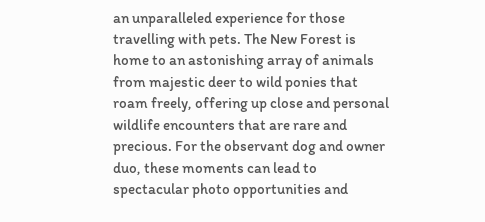an unparalleled experience for those travelling with pets. The New Forest is home to an astonishing array of animals from majestic deer to wild ponies that roam freely, offering up close and personal wildlife encounters that are rare and precious. For the observant dog and owner duo, these moments can lead to spectacular photo opportunities and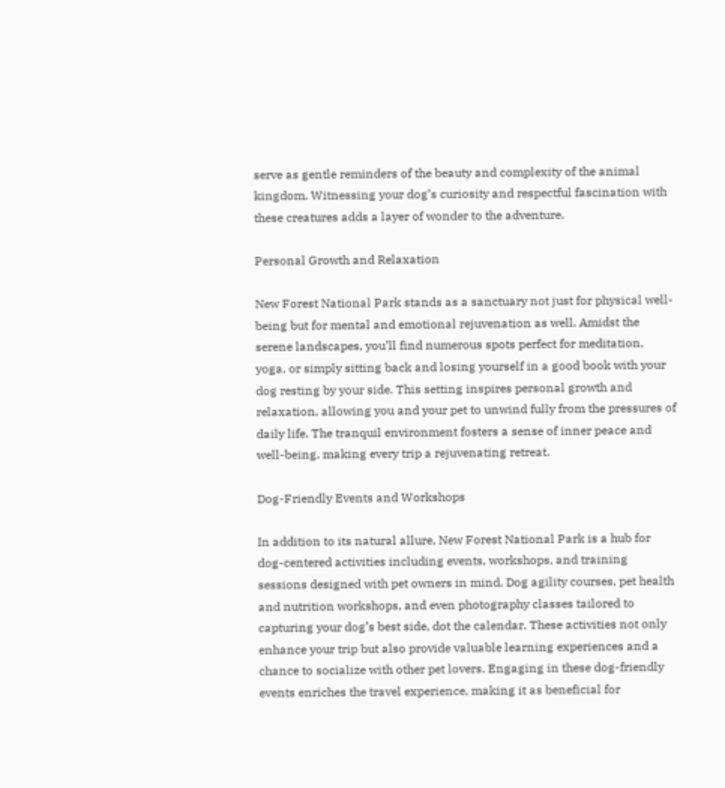serve as gentle reminders of the beauty and complexity of the animal kingdom. Witnessing your dog’s curiosity and respectful fascination with these creatures adds a layer of wonder to the adventure.

Personal Growth and Relaxation

New Forest National Park stands as a sanctuary not just for physical well-being but for mental and emotional rejuvenation as well. Amidst the serene landscapes, you’ll find numerous spots perfect for meditation, yoga, or simply sitting back and losing yourself in a good book with your dog resting by your side. This setting inspires personal growth and relaxation, allowing you and your pet to unwind fully from the pressures of daily life. The tranquil environment fosters a sense of inner peace and well-being, making every trip a rejuvenating retreat.

Dog-Friendly Events and Workshops

In addition to its natural allure, New Forest National Park is a hub for dog-centered activities including events, workshops, and training sessions designed with pet owners in mind. Dog agility courses, pet health and nutrition workshops, and even photography classes tailored to capturing your dog’s best side, dot the calendar. These activities not only enhance your trip but also provide valuable learning experiences and a chance to socialize with other pet lovers. Engaging in these dog-friendly events enriches the travel experience, making it as beneficial for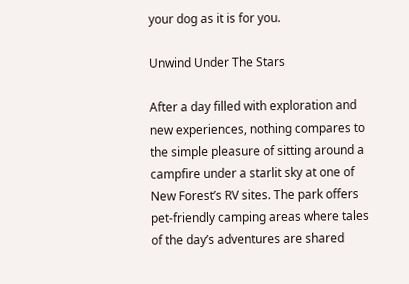your dog as it is for you.

Unwind Under The Stars

After a day filled with exploration and new experiences, nothing compares to the simple pleasure of sitting around a campfire under a starlit sky at one of New Forest’s RV sites. The park offers pet-friendly camping areas where tales of the day’s adventures are shared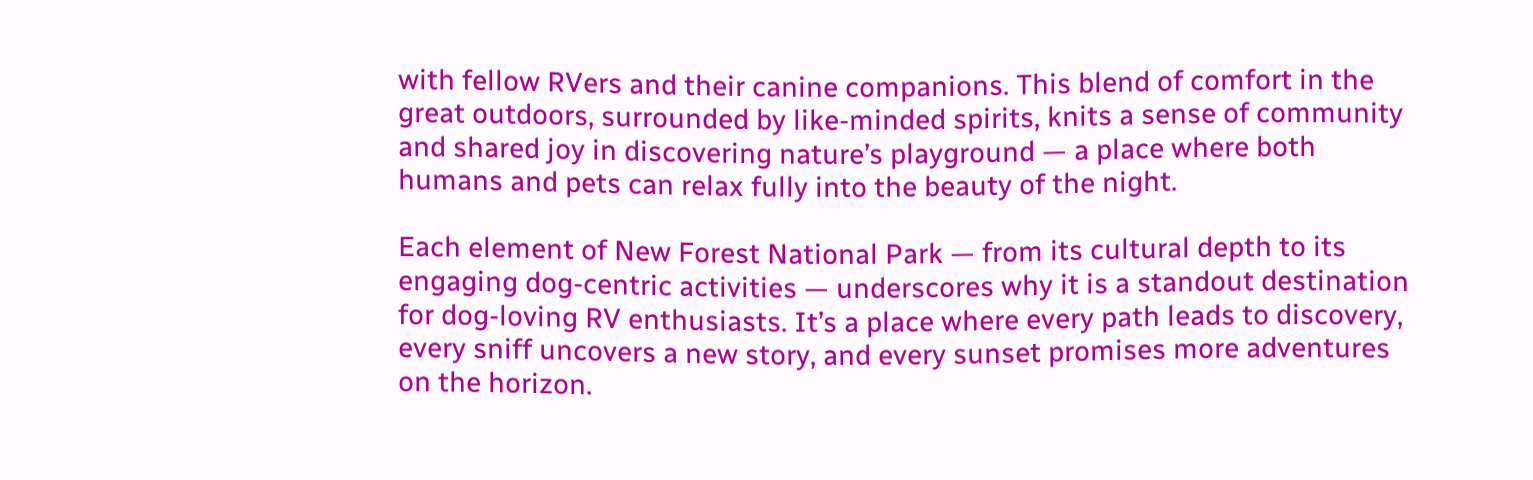with fellow RVers and their canine companions. This blend of comfort in the great outdoors, surrounded by like-minded spirits, knits a sense of community and shared joy in discovering nature’s playground — a place where both humans and pets can relax fully into the beauty of the night.

Each element of New Forest National Park — from its cultural depth to its engaging dog-centric activities — underscores why it is a standout destination for dog-loving RV enthusiasts. It’s a place where every path leads to discovery, every sniff uncovers a new story, and every sunset promises more adventures on the horizon.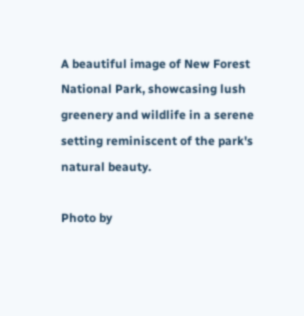A beautiful image of New Forest National Park, showcasing lush greenery and wildlife in a serene setting reminiscent of the park's natural beauty.

Photo by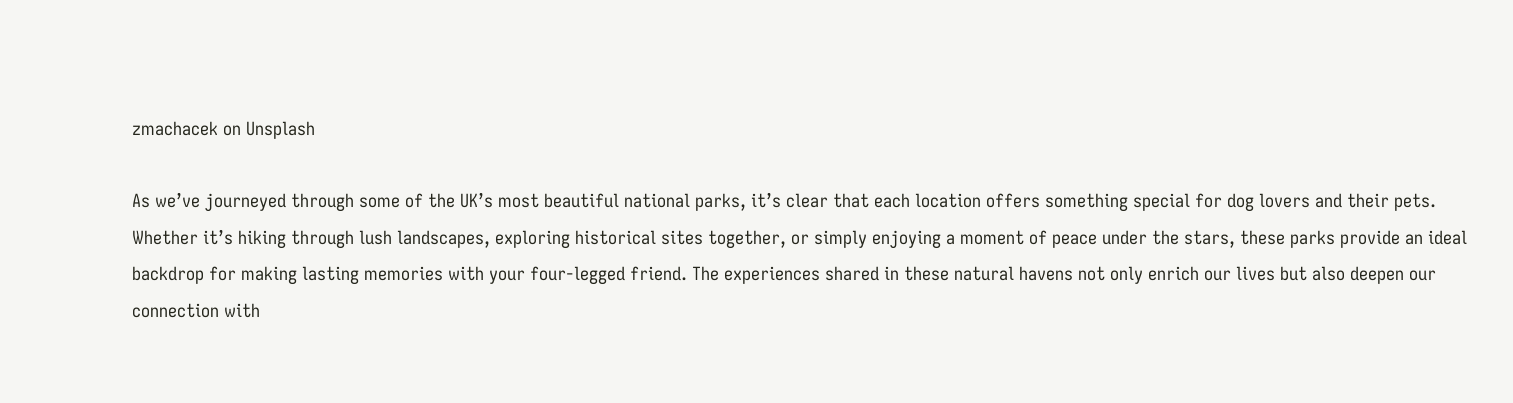zmachacek on Unsplash

As we’ve journeyed through some of the UK’s most beautiful national parks, it’s clear that each location offers something special for dog lovers and their pets. Whether it’s hiking through lush landscapes, exploring historical sites together, or simply enjoying a moment of peace under the stars, these parks provide an ideal backdrop for making lasting memories with your four-legged friend. The experiences shared in these natural havens not only enrich our lives but also deepen our connection with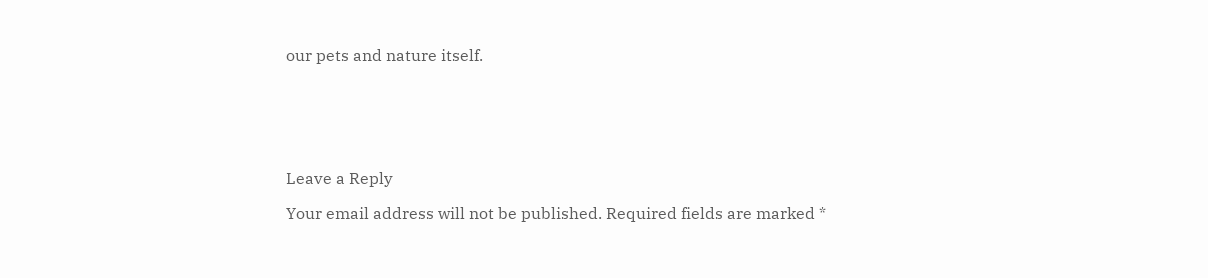our pets and nature itself.






Leave a Reply

Your email address will not be published. Required fields are marked *